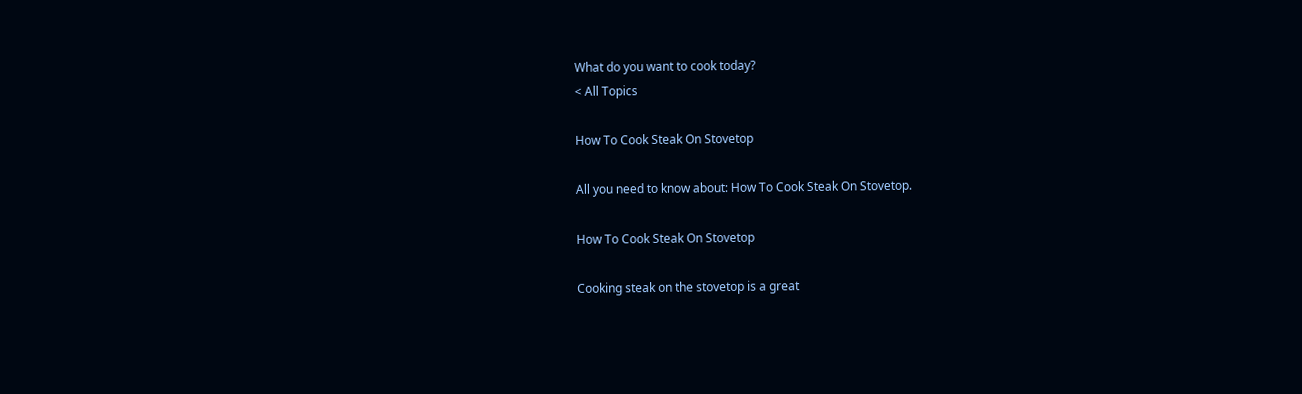What do you want to cook today?
< All Topics

How To Cook Steak On Stovetop

All you need to know about: How To Cook Steak On Stovetop.

How To Cook Steak On Stovetop

Cooking steak on the stovetop is a great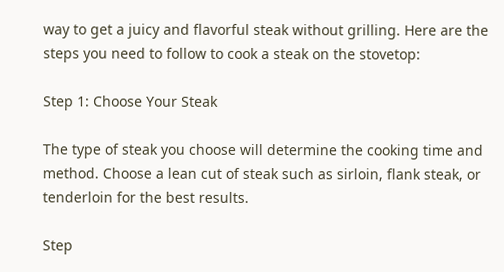way to get a juicy and flavorful steak without grilling. Here are the steps you need to follow to cook a steak on the stovetop:

Step 1: Choose Your Steak

The type of steak you choose will determine the cooking time and method. Choose a lean cut of steak such as sirloin, flank steak, or tenderloin for the best results.

Step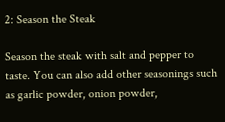2: Season the Steak

Season the steak with salt and pepper to taste. You can also add other seasonings such as garlic powder, onion powder,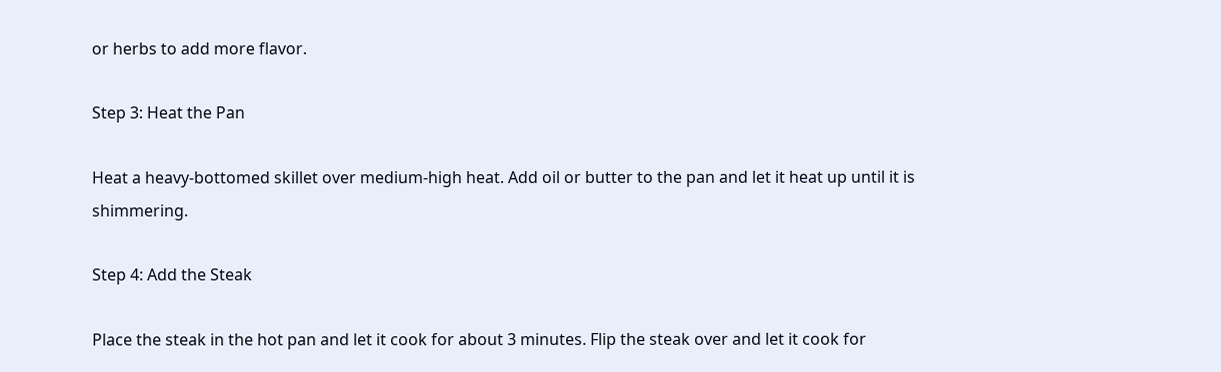or herbs to add more flavor.

Step 3: Heat the Pan

Heat a heavy-bottomed skillet over medium-high heat. Add oil or butter to the pan and let it heat up until it is shimmering.

Step 4: Add the Steak

Place the steak in the hot pan and let it cook for about 3 minutes. Flip the steak over and let it cook for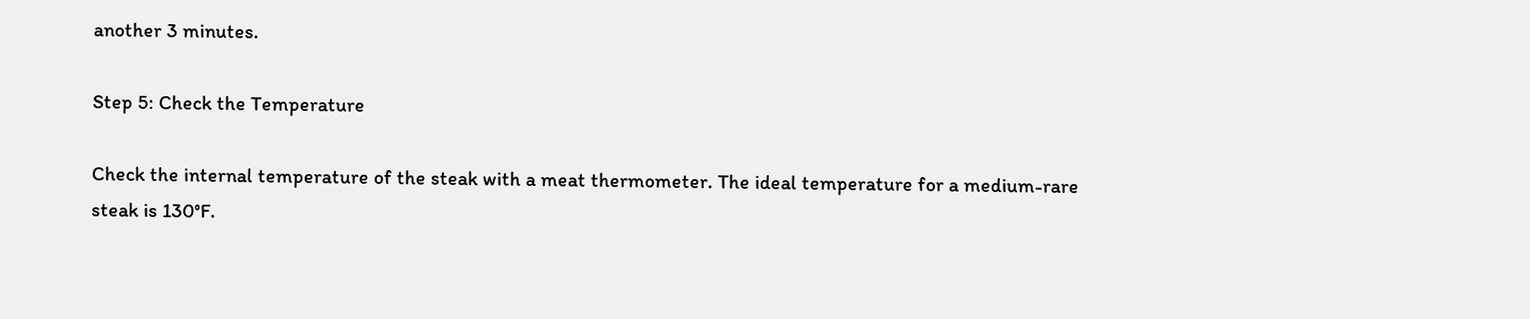another 3 minutes.

Step 5: Check the Temperature

Check the internal temperature of the steak with a meat thermometer. The ideal temperature for a medium-rare steak is 130°F.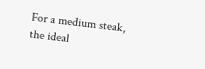For a medium steak, the ideal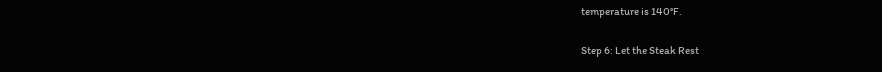temperature is 140°F.

Step 6: Let the Steak Rest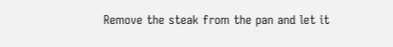Remove the steak from the pan and let it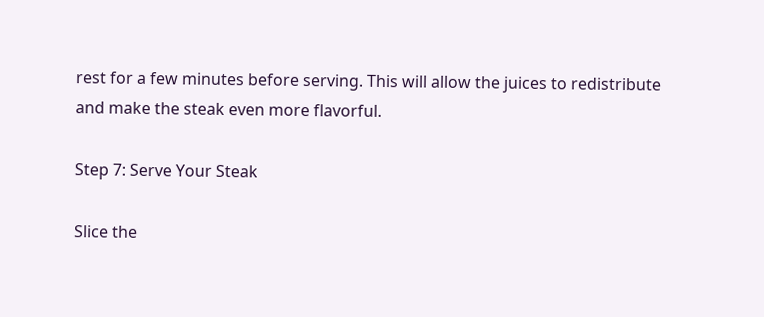rest for a few minutes before serving. This will allow the juices to redistribute and make the steak even more flavorful.

Step 7: Serve Your Steak

Slice the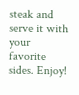steak and serve it with your favorite sides. Enjoy!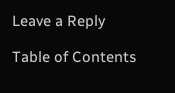Leave a Reply

Table of Contents